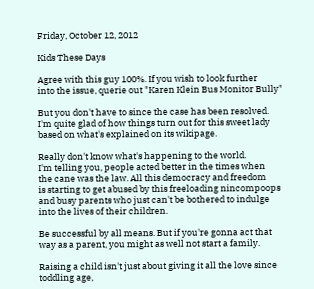Friday, October 12, 2012

Kids These Days

Agree with this guy 100%. If you wish to look further
into the issue, querie out "Karen Klein Bus Monitor Bully"

But you don't have to since the case has been resolved.
I'm quite glad of how things turn out for this sweet lady
based on what's explained on its wikipage.

Really don't know what's happening to the world.
I'm telling you, people acted better in the times when
the cane was the law. All this democracy and freedom
is starting to get abused by this freeloading nincompoops
and busy parents who just can't be bothered to indulge
into the lives of their children.

Be successful by all means. But if you're gonna act that
way as a parent, you might as well not start a family.

Raising a child isn't just about giving it all the love since
toddling age,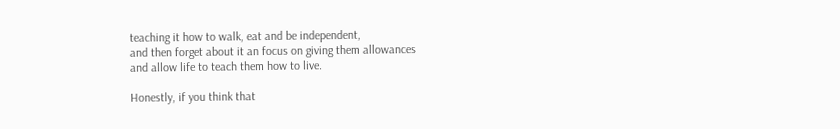teaching it how to walk, eat and be independent,
and then forget about it an focus on giving them allowances
and allow life to teach them how to live.

Honestly, if you think that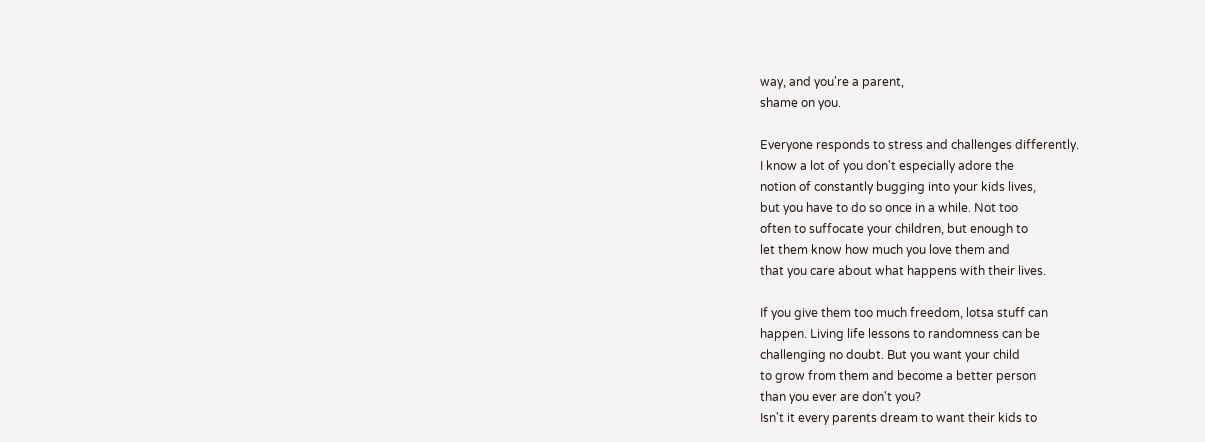way, and you're a parent,
shame on you.

Everyone responds to stress and challenges differently.
I know a lot of you don't especially adore the
notion of constantly bugging into your kids lives,
but you have to do so once in a while. Not too
often to suffocate your children, but enough to
let them know how much you love them and
that you care about what happens with their lives.

If you give them too much freedom, lotsa stuff can
happen. Living life lessons to randomness can be
challenging no doubt. But you want your child
to grow from them and become a better person
than you ever are don't you?
Isn't it every parents dream to want their kids to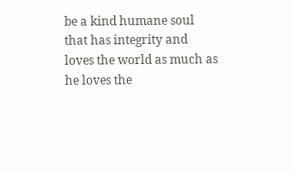be a kind humane soul that has integrity and
loves the world as much as he loves the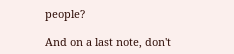people?

And on a last note, don't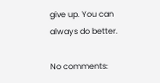give up. You can
always do better.

No comments: